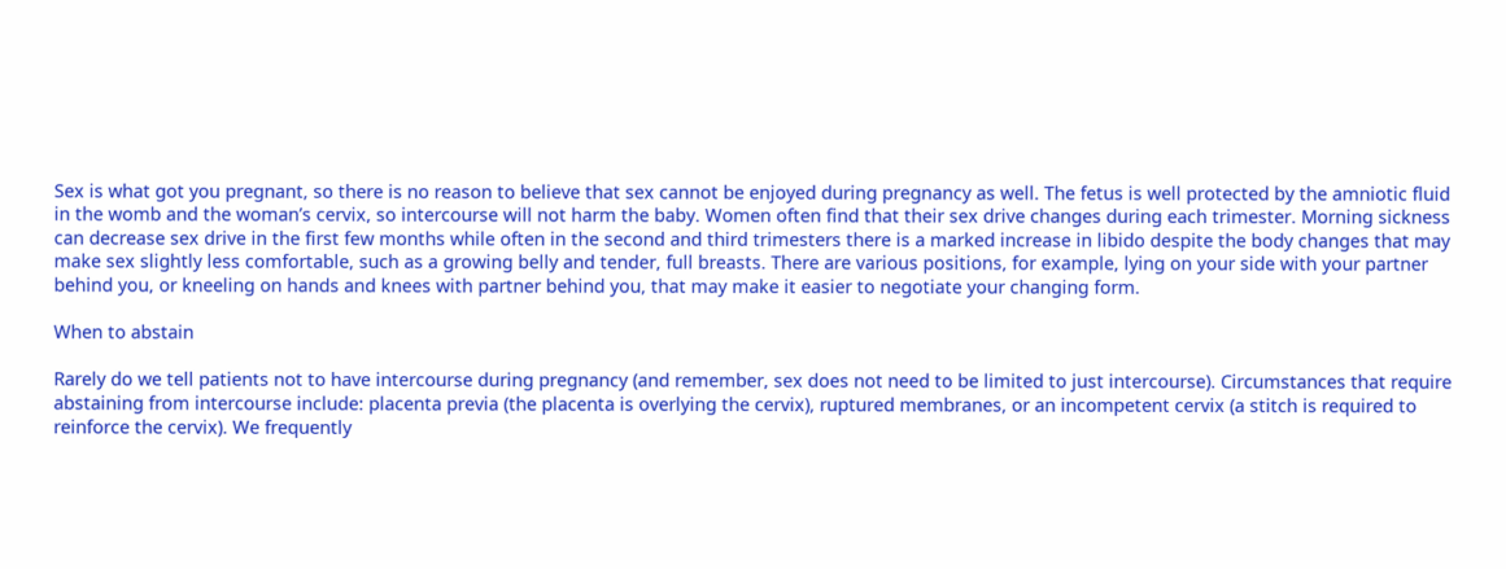Sex is what got you pregnant, so there is no reason to believe that sex cannot be enjoyed during pregnancy as well. The fetus is well protected by the amniotic fluid in the womb and the woman’s cervix, so intercourse will not harm the baby. Women often find that their sex drive changes during each trimester. Morning sickness can decrease sex drive in the first few months while often in the second and third trimesters there is a marked increase in libido despite the body changes that may make sex slightly less comfortable, such as a growing belly and tender, full breasts. There are various positions, for example, lying on your side with your partner behind you, or kneeling on hands and knees with partner behind you, that may make it easier to negotiate your changing form.

When to abstain

Rarely do we tell patients not to have intercourse during pregnancy (and remember, sex does not need to be limited to just intercourse). Circumstances that require abstaining from intercourse include: placenta previa (the placenta is overlying the cervix), ruptured membranes, or an incompetent cervix (a stitch is required to reinforce the cervix). We frequently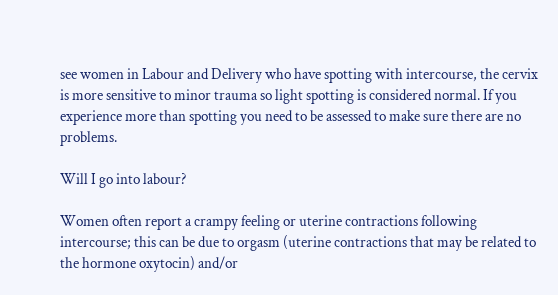see women in Labour and Delivery who have spotting with intercourse, the cervix is more sensitive to minor trauma so light spotting is considered normal. If you experience more than spotting you need to be assessed to make sure there are no problems.

Will I go into labour?

Women often report a crampy feeling or uterine contractions following intercourse; this can be due to orgasm (uterine contractions that may be related to the hormone oxytocin) and/or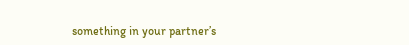something in your partner’s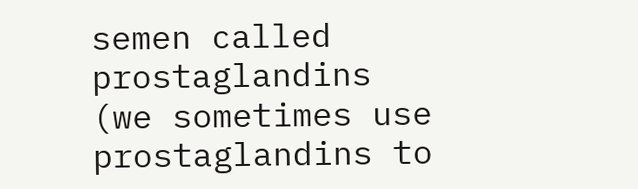semen called prostaglandins (we sometimes use prostaglandins to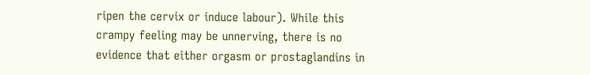ripen the cervix or induce labour). While this crampy feeling may be unnerving, there is no evidence that either orgasm or prostaglandins in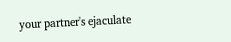your partner's ejaculate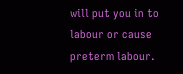will put you in to labour or cause preterm labour.